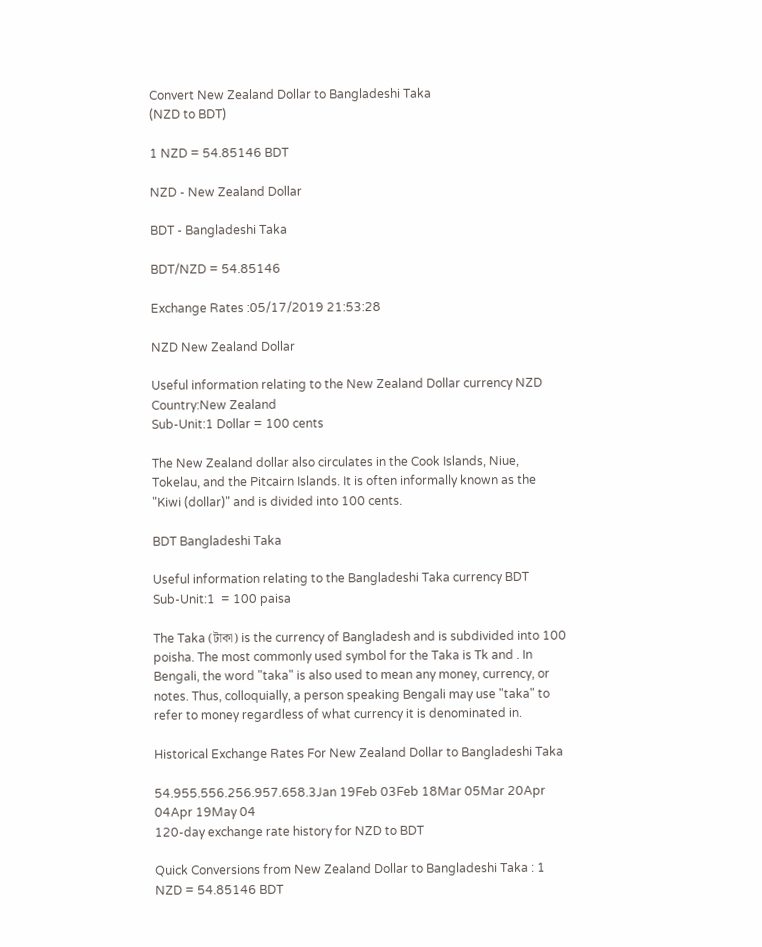Convert New Zealand Dollar to Bangladeshi Taka
(NZD to BDT)

1 NZD = 54.85146 BDT

NZD - New Zealand Dollar

BDT - Bangladeshi Taka

BDT/NZD = 54.85146

Exchange Rates :05/17/2019 21:53:28

NZD New Zealand Dollar

Useful information relating to the New Zealand Dollar currency NZD
Country:New Zealand
Sub-Unit:1 Dollar = 100 cents

The New Zealand dollar also circulates in the Cook Islands, Niue, Tokelau, and the Pitcairn Islands. It is often informally known as the "Kiwi (dollar)" and is divided into 100 cents.

BDT Bangladeshi Taka

Useful information relating to the Bangladeshi Taka currency BDT
Sub-Unit:1  = 100 paisa

The Taka (টাকা) is the currency of Bangladesh and is subdivided into 100 poisha. The most commonly used symbol for the Taka is Tk and . In Bengali, the word "taka" is also used to mean any money, currency, or notes. Thus, colloquially, a person speaking Bengali may use "taka" to refer to money regardless of what currency it is denominated in.

Historical Exchange Rates For New Zealand Dollar to Bangladeshi Taka

54.955.556.256.957.658.3Jan 19Feb 03Feb 18Mar 05Mar 20Apr 04Apr 19May 04
120-day exchange rate history for NZD to BDT

Quick Conversions from New Zealand Dollar to Bangladeshi Taka : 1 NZD = 54.85146 BDT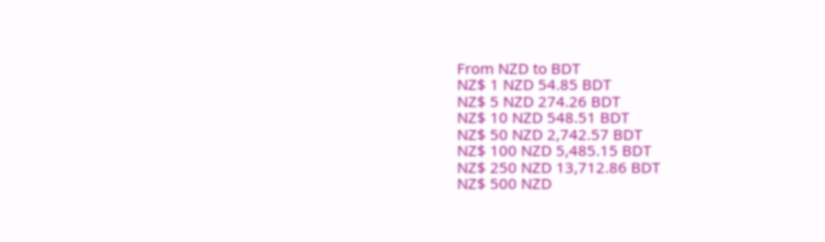From NZD to BDT
NZ$ 1 NZD 54.85 BDT
NZ$ 5 NZD 274.26 BDT
NZ$ 10 NZD 548.51 BDT
NZ$ 50 NZD 2,742.57 BDT
NZ$ 100 NZD 5,485.15 BDT
NZ$ 250 NZD 13,712.86 BDT
NZ$ 500 NZD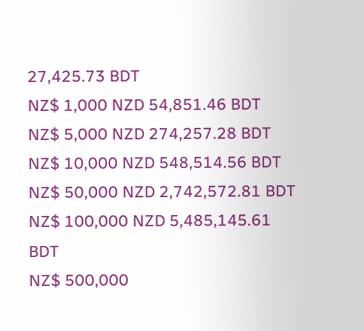27,425.73 BDT
NZ$ 1,000 NZD 54,851.46 BDT
NZ$ 5,000 NZD 274,257.28 BDT
NZ$ 10,000 NZD 548,514.56 BDT
NZ$ 50,000 NZD 2,742,572.81 BDT
NZ$ 100,000 NZD 5,485,145.61 BDT
NZ$ 500,000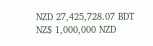NZD 27,425,728.07 BDT
NZ$ 1,000,000 NZD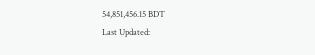54,851,456.15 BDT
Last Updated: